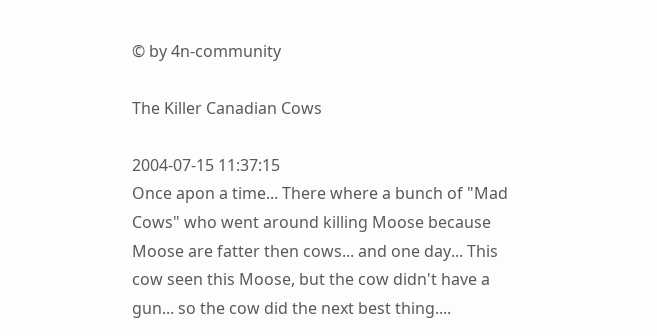© by 4n-community

The Killer Canadian Cows

2004-07-15 11:37:15
Once apon a time... There where a bunch of "Mad Cows" who went around killing Moose because Moose are fatter then cows... and one day... This cow seen this Moose, but the cow didn't have a gun... so the cow did the next best thing....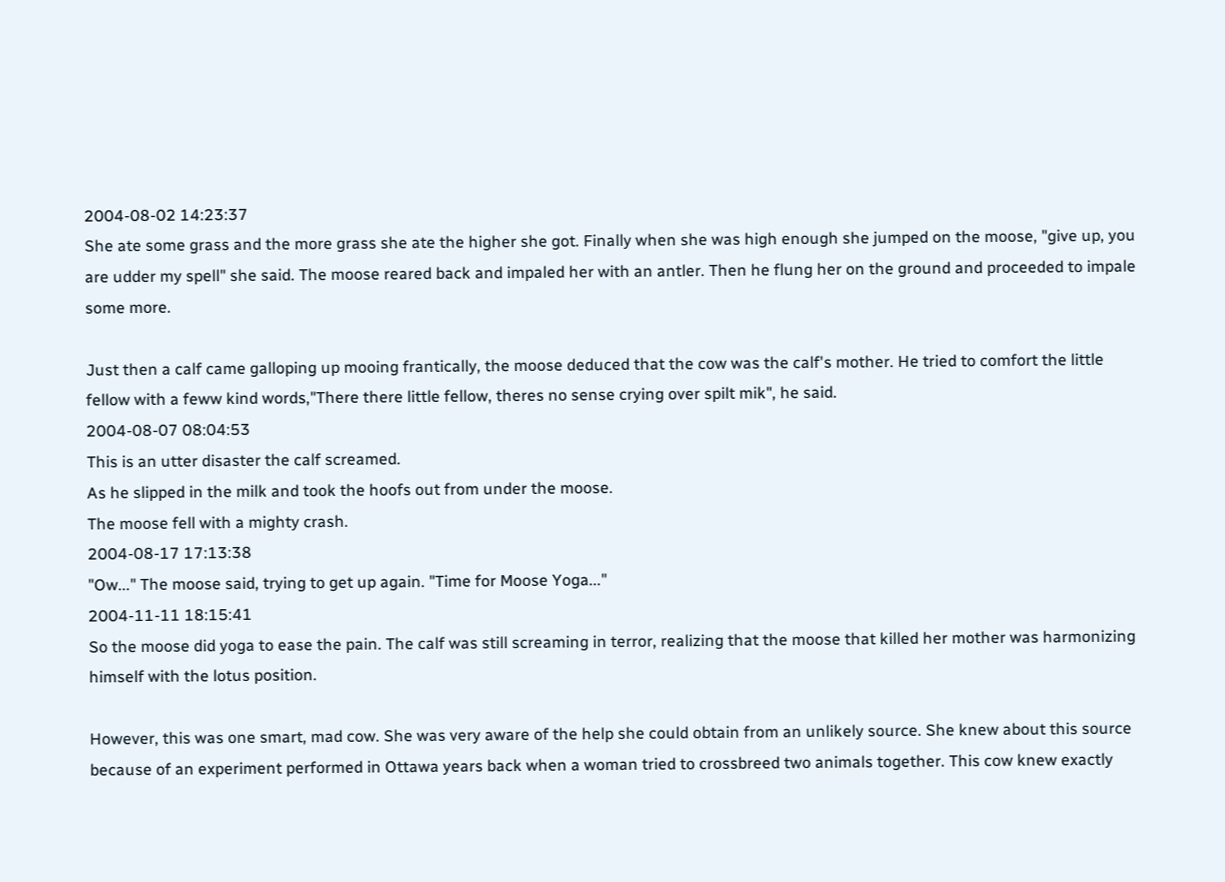2004-08-02 14:23:37
She ate some grass and the more grass she ate the higher she got. Finally when she was high enough she jumped on the moose, "give up, you are udder my spell" she said. The moose reared back and impaled her with an antler. Then he flung her on the ground and proceeded to impale some more.

Just then a calf came galloping up mooing frantically, the moose deduced that the cow was the calf's mother. He tried to comfort the little fellow with a feww kind words,"There there little fellow, theres no sense crying over spilt mik", he said.
2004-08-07 08:04:53
This is an utter disaster the calf screamed.
As he slipped in the milk and took the hoofs out from under the moose.
The moose fell with a mighty crash.
2004-08-17 17:13:38
"Ow..." The moose said, trying to get up again. "Time for Moose Yoga..."
2004-11-11 18:15:41
So the moose did yoga to ease the pain. The calf was still screaming in terror, realizing that the moose that killed her mother was harmonizing himself with the lotus position.

However, this was one smart, mad cow. She was very aware of the help she could obtain from an unlikely source. She knew about this source because of an experiment performed in Ottawa years back when a woman tried to crossbreed two animals together. This cow knew exactly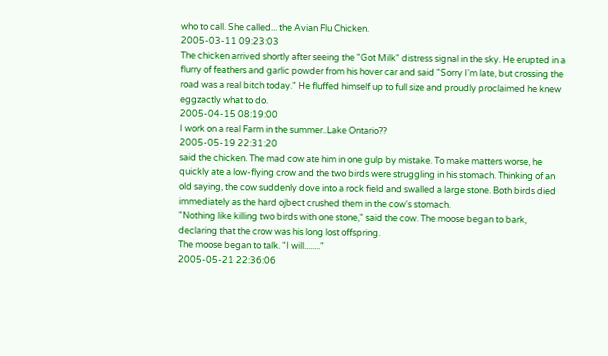who to call. She called... the Avian Flu Chicken.
2005-03-11 09:23:03
The chicken arrived shortly after seeing the "Got Milk" distress signal in the sky. He erupted in a flurry of feathers and garlic powder from his hover car and said "Sorry I'm late, but crossing the road was a real bitch today." He fluffed himself up to full size and proudly proclaimed he knew eggzactly what to do.
2005-04-15 08:19:00
I work on a real Farm in the summer..Lake Ontario??
2005-05-19 22:31:20
said the chicken. The mad cow ate him in one gulp by mistake. To make matters worse, he quickly ate a low-flying crow and the two birds were struggling in his stomach. Thinking of an old saying, the cow suddenly dove into a rock field and swalled a large stone. Both birds died immediately as the hard ojbect crushed them in the cow's stomach.
"Nothing like killing two birds with one stone," said the cow. The moose began to bark, declaring that the crow was his long lost offspring.
The moose began to talk. "I will........"
2005-05-21 22:36:06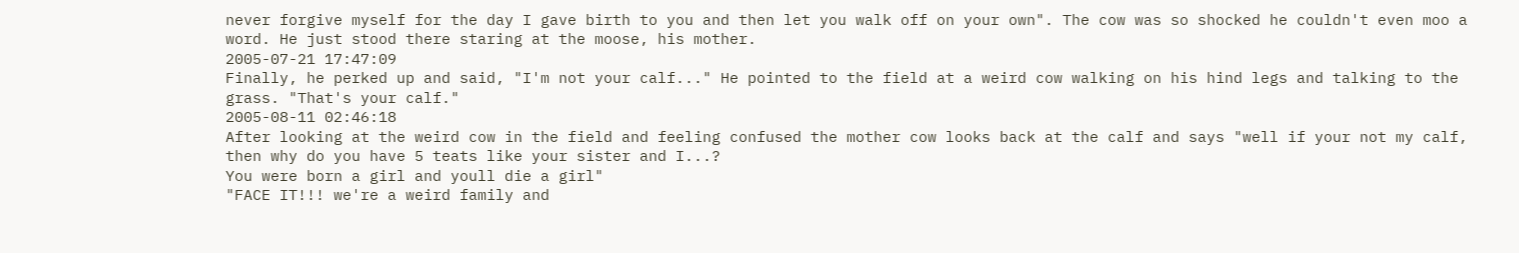never forgive myself for the day I gave birth to you and then let you walk off on your own". The cow was so shocked he couldn't even moo a word. He just stood there staring at the moose, his mother.
2005-07-21 17:47:09
Finally, he perked up and said, "I'm not your calf..." He pointed to the field at a weird cow walking on his hind legs and talking to the grass. "That's your calf."
2005-08-11 02:46:18
After looking at the weird cow in the field and feeling confused the mother cow looks back at the calf and says "well if your not my calf, then why do you have 5 teats like your sister and I...?
You were born a girl and youll die a girl"
"FACE IT!!! we're a weird family and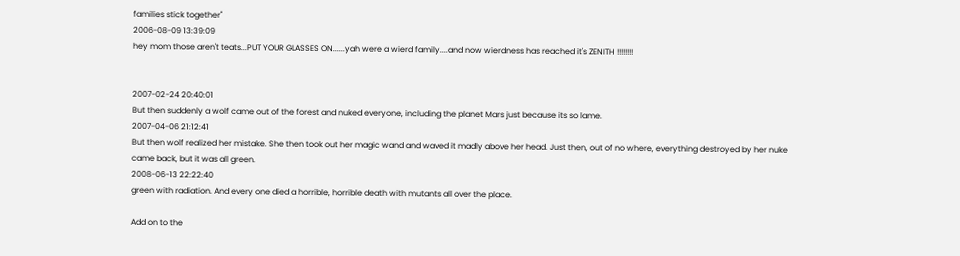families stick together"
2006-08-09 13:39:09
hey mom those aren't teats...PUT YOUR GLASSES ON......yah were a wierd family....and now wierdness has reached it's ZENITH !!!!!!!!


2007-02-24 20:40:01
But then suddenly a wolf came out of the forest and nuked everyone, including the planet Mars just because its so lame.
2007-04-06 21:12:41
But then wolf realized her mistake. She then took out her magic wand and waved it madly above her head. Just then, out of no where, everything destroyed by her nuke came back, but it was all green.
2008-06-13 22:22:40
green with radiation. And every one died a horrible, horrible death with mutants all over the place.

Add on to the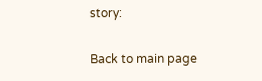story:

Back to main page